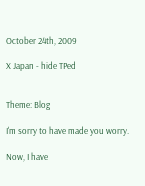October 24th, 2009

X Japan - hide TPed


Theme: Blog

I'm sorry to have made you worry.

Now, I have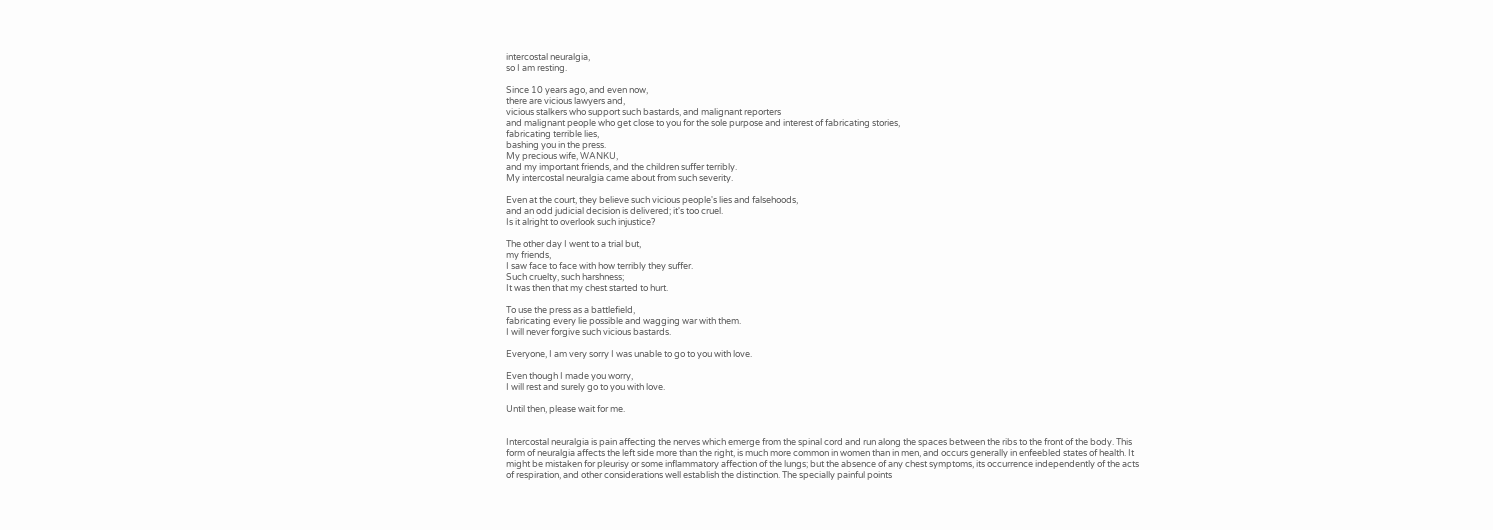intercostal neuralgia,
so I am resting.

Since 10 years ago, and even now,
there are vicious lawyers and,
vicious stalkers who support such bastards, and malignant reporters
and malignant people who get close to you for the sole purpose and interest of fabricating stories,
fabricating terrible lies,
bashing you in the press.
My precious wife, WANKU,
and my important friends, and the children suffer terribly.
My intercostal neuralgia came about from such severity.

Even at the court, they believe such vicious people's lies and falsehoods,
and an odd judicial decision is delivered; it's too cruel.
Is it alright to overlook such injustice?

The other day I went to a trial but,
my friends,
I saw face to face with how terribly they suffer.
Such cruelty, such harshness;
It was then that my chest started to hurt.

To use the press as a battlefield,
fabricating every lie possible and wagging war with them.
I will never forgive such vicious bastards.

Everyone, I am very sorry I was unable to go to you with love.

Even though I made you worry,
I will rest and surely go to you with love.

Until then, please wait for me.


Intercostal neuralgia is pain affecting the nerves which emerge from the spinal cord and run along the spaces between the ribs to the front of the body. This form of neuralgia affects the left side more than the right, is much more common in women than in men, and occurs generally in enfeebled states of health. It might be mistaken for pleurisy or some inflammatory affection of the lungs; but the absence of any chest symptoms, its occurrence independently of the acts of respiration, and other considerations well establish the distinction. The specially painful points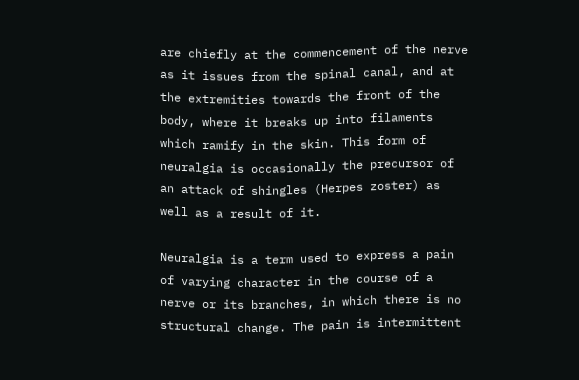are chiefly at the commencement of the nerve as it issues from the spinal canal, and at the extremities towards the front of the body, where it breaks up into filaments which ramify in the skin. This form of neuralgia is occasionally the precursor of an attack of shingles (Herpes zoster) as well as a result of it.

Neuralgia is a term used to express a pain of varying character in the course of a nerve or its branches, in which there is no structural change. The pain is intermittent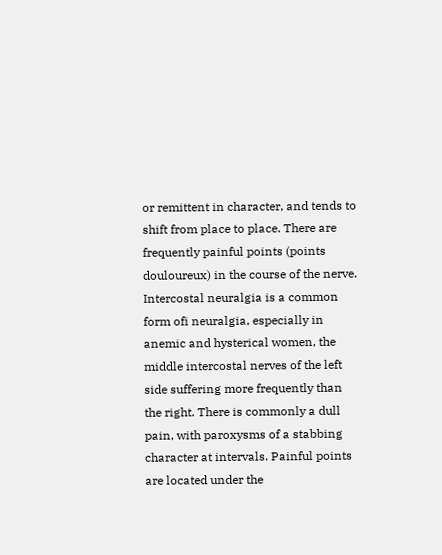or remittent in character, and tends to shift from place to place. There are frequently painful points (points douloureux) in the course of the nerve. Intercostal neuralgia is a common form ofi neuralgia, especially in anemic and hysterical women, the middle intercostal nerves of the left side suffering more frequently than the right. There is commonly a dull pain, with paroxysms of a stabbing character at intervals. Painful points are located under the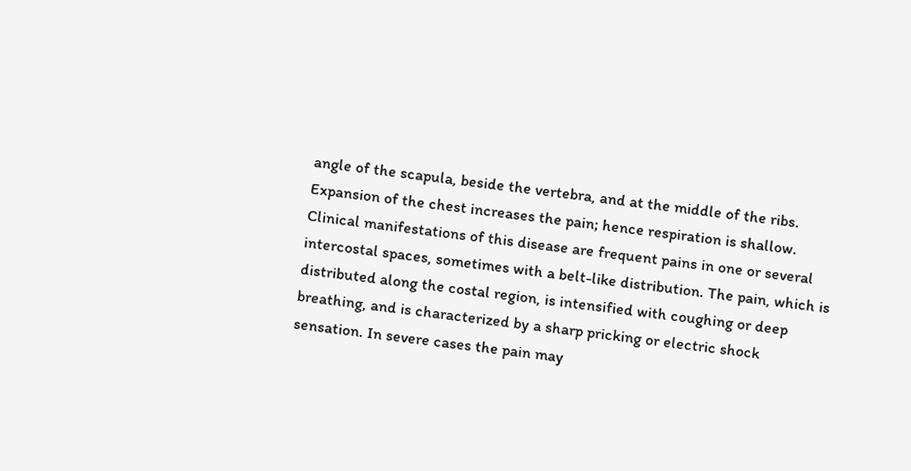angle of the scapula, beside the vertebra, and at the middle of the ribs. Expansion of the chest increases the pain; hence respiration is shallow. Clinical manifestations of this disease are frequent pains in one or several intercostal spaces, sometimes with a belt-like distribution. The pain, which is distributed along the costal region, is intensified with coughing or deep breathing, and is characterized by a sharp pricking or electric shock sensation. In severe cases the pain may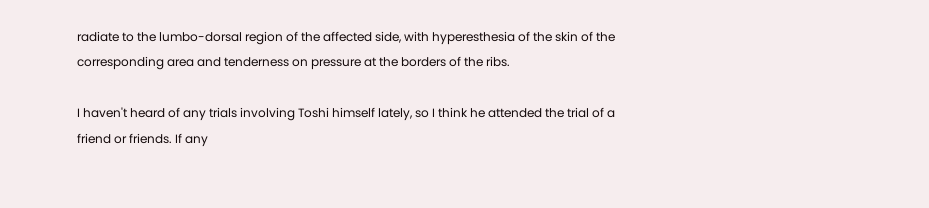radiate to the lumbo-dorsal region of the affected side, with hyperesthesia of the skin of the corresponding area and tenderness on pressure at the borders of the ribs.

I haven't heard of any trials involving Toshi himself lately, so I think he attended the trial of a friend or friends. If any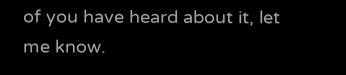of you have heard about it, let me know.